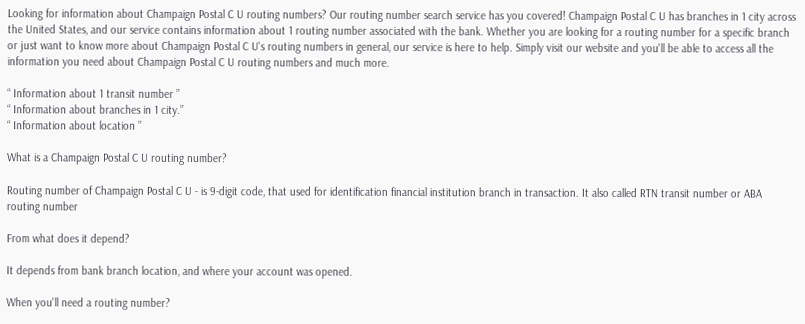Looking for information about Champaign Postal C U routing numbers? Our routing number search service has you covered! Champaign Postal C U has branches in 1 city across the United States, and our service contains information about 1 routing number associated with the bank. Whether you are looking for a routing number for a specific branch or just want to know more about Champaign Postal C U's routing numbers in general, our service is here to help. Simply visit our website and you'll be able to access all the information you need about Champaign Postal C U routing numbers and much more.

“ Information about 1 transit number ”
“ Information about branches in 1 city.”
“ Information about location ”

What is a Champaign Postal C U routing number?

Routing number of Champaign Postal C U - is 9-digit code, that used for identification financial institution branch in transaction. It also called RTN transit number or ABA routing number

From what does it depend?

It depends from bank branch location, and where your account was opened.

When you'll need a routing number?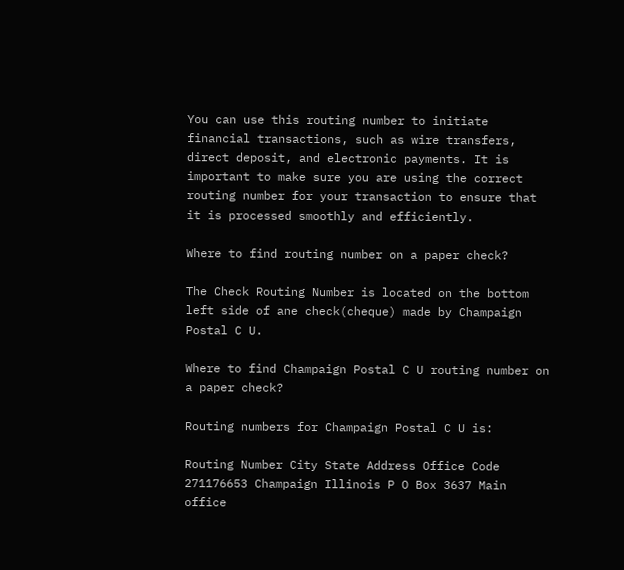You can use this routing number to initiate financial transactions, such as wire transfers, direct deposit, and electronic payments. It is important to make sure you are using the correct routing number for your transaction to ensure that it is processed smoothly and efficiently.

Where to find routing number on a paper check?

The Check Routing Number is located on the bottom left side of ane check(cheque) made by Champaign Postal C U.

Where to find Champaign Postal C U routing number on a paper check?

Routing numbers for Champaign Postal C U is:

Routing Number City State Address Office Code
271176653 Champaign Illinois P O Box 3637 Main office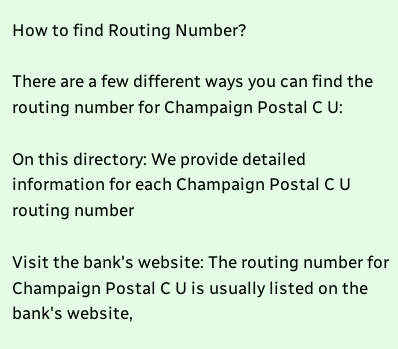How to find Routing Number?

There are a few different ways you can find the routing number for Champaign Postal C U:

On this directory: We provide detailed information for each Champaign Postal C U routing number

Visit the bank's website: The routing number for Champaign Postal C U is usually listed on the bank's website,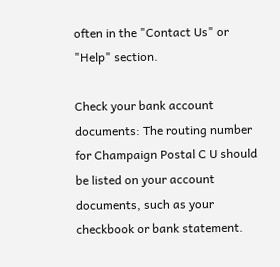often in the "Contact Us" or "Help" section.

Check your bank account documents: The routing number for Champaign Postal C U should be listed on your account documents, such as your checkbook or bank statement.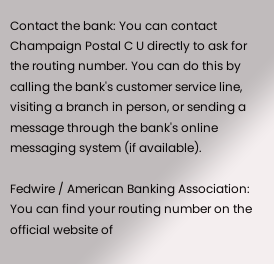Contact the bank: You can contact Champaign Postal C U directly to ask for the routing number. You can do this by calling the bank's customer service line, visiting a branch in person, or sending a message through the bank's online messaging system (if available).

Fedwire / American Banking Association: You can find your routing number on the official website of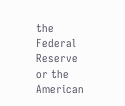the Federal Reserve or the American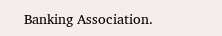Banking Association.